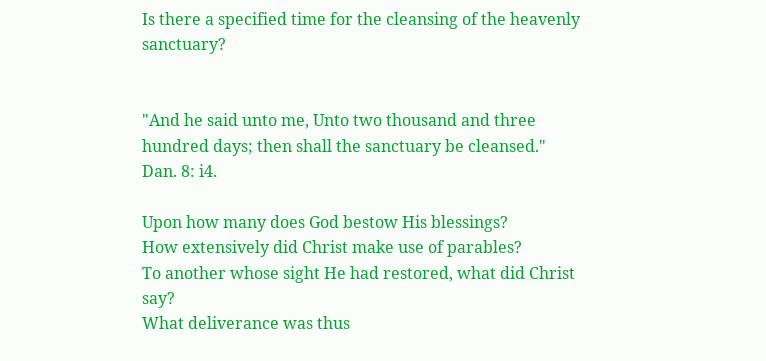Is there a specified time for the cleansing of the heavenly sanctuary?


"And he said unto me, Unto two thousand and three hundred days; then shall the sanctuary be cleansed."
Dan. 8: i4.

Upon how many does God bestow His blessings?
How extensively did Christ make use of parables?
To another whose sight He had restored, what did Christ say?
What deliverance was thus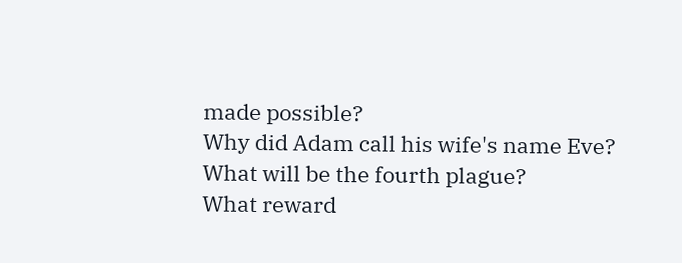made possible?
Why did Adam call his wife's name Eve?
What will be the fourth plague?
What reward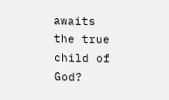awaits the true child of God?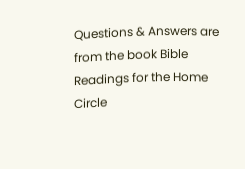Questions & Answers are from the book Bible Readings for the Home Circle